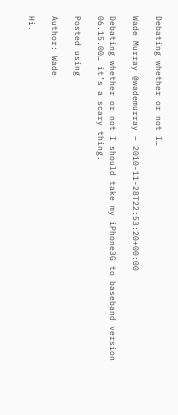Debating whether or not I…

Wade Murray @wademurray – 2010-11-28T22:53:20+00:00

Debating whether or not I should take my iPhone3G to baseband version 06.15.00… it’s a scary thing.

Posted using

Author: Wade

Hi.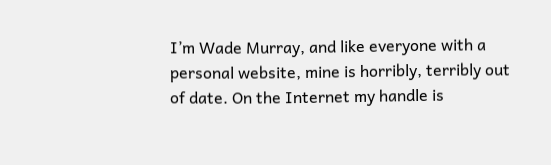I’m Wade Murray, and like everyone with a personal website, mine is horribly, terribly out of date. On the Internet my handle is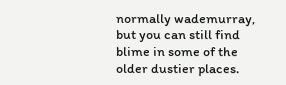normally wademurray, but you can still find blime in some of the older dustier places.